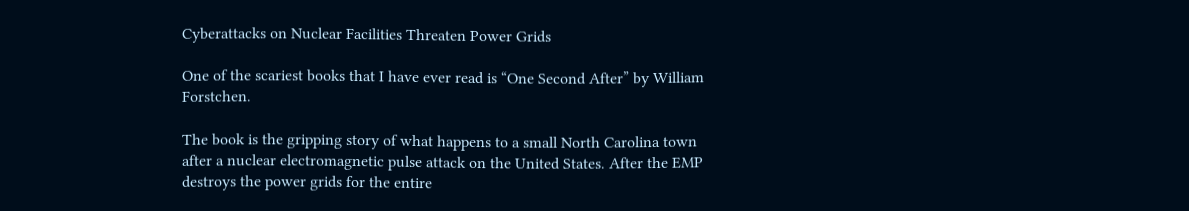Cyberattacks on Nuclear Facilities Threaten Power Grids

One of the scariest books that I have ever read is “One Second After” by William Forstchen.

The book is the gripping story of what happens to a small North Carolina town after a nuclear electromagnetic pulse attack on the United States. After the EMP destroys the power grids for the entire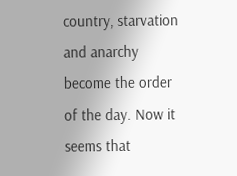country, starvation and anarchy become the order of the day. Now it seems that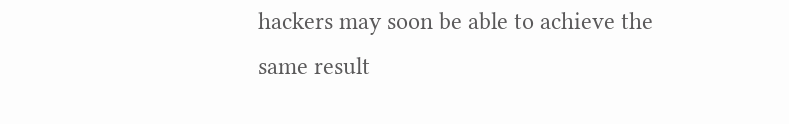hackers may soon be able to achieve the same result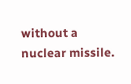without a nuclear missile.